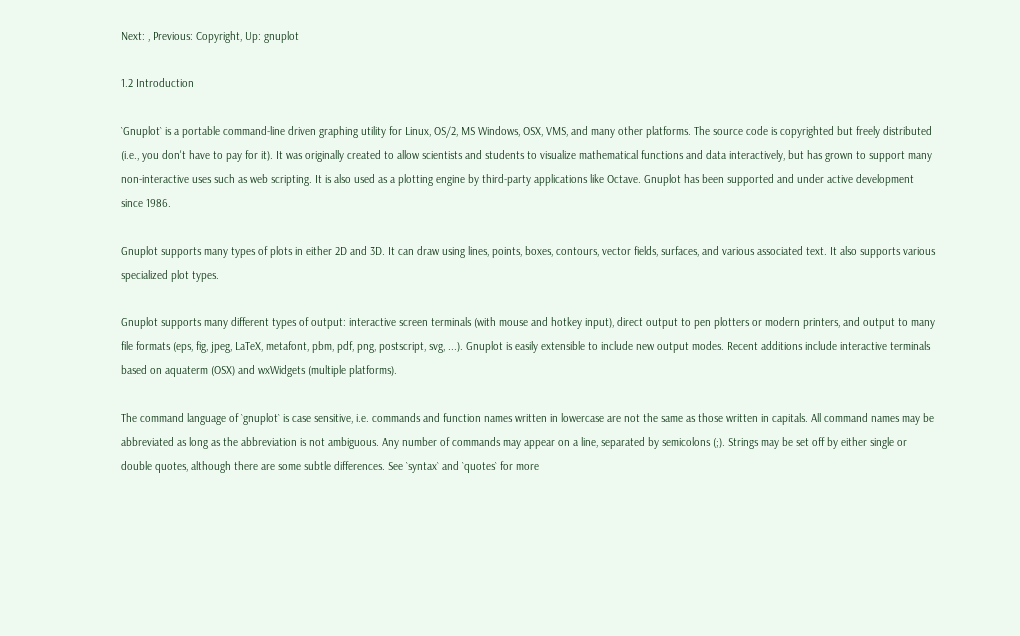Next: , Previous: Copyright, Up: gnuplot

1.2 Introduction

`Gnuplot` is a portable command-line driven graphing utility for Linux, OS/2, MS Windows, OSX, VMS, and many other platforms. The source code is copyrighted but freely distributed (i.e., you don't have to pay for it). It was originally created to allow scientists and students to visualize mathematical functions and data interactively, but has grown to support many non-interactive uses such as web scripting. It is also used as a plotting engine by third-party applications like Octave. Gnuplot has been supported and under active development since 1986.

Gnuplot supports many types of plots in either 2D and 3D. It can draw using lines, points, boxes, contours, vector fields, surfaces, and various associated text. It also supports various specialized plot types.

Gnuplot supports many different types of output: interactive screen terminals (with mouse and hotkey input), direct output to pen plotters or modern printers, and output to many file formats (eps, fig, jpeg, LaTeX, metafont, pbm, pdf, png, postscript, svg, ...). Gnuplot is easily extensible to include new output modes. Recent additions include interactive terminals based on aquaterm (OSX) and wxWidgets (multiple platforms).

The command language of `gnuplot` is case sensitive, i.e. commands and function names written in lowercase are not the same as those written in capitals. All command names may be abbreviated as long as the abbreviation is not ambiguous. Any number of commands may appear on a line, separated by semicolons (;). Strings may be set off by either single or double quotes, although there are some subtle differences. See `syntax` and `quotes` for more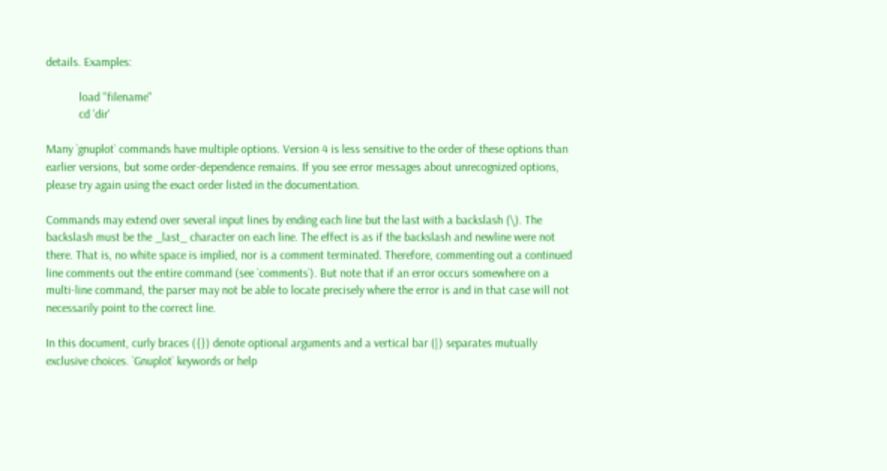details. Examples:

           load "filename"
           cd 'dir'

Many `gnuplot` commands have multiple options. Version 4 is less sensitive to the order of these options than earlier versions, but some order-dependence remains. If you see error messages about unrecognized options, please try again using the exact order listed in the documentation.

Commands may extend over several input lines by ending each line but the last with a backslash (\). The backslash must be the _last_ character on each line. The effect is as if the backslash and newline were not there. That is, no white space is implied, nor is a comment terminated. Therefore, commenting out a continued line comments out the entire command (see `comments`). But note that if an error occurs somewhere on a multi-line command, the parser may not be able to locate precisely where the error is and in that case will not necessarily point to the correct line.

In this document, curly braces ({}) denote optional arguments and a vertical bar (|) separates mutually exclusive choices. `Gnuplot` keywords or help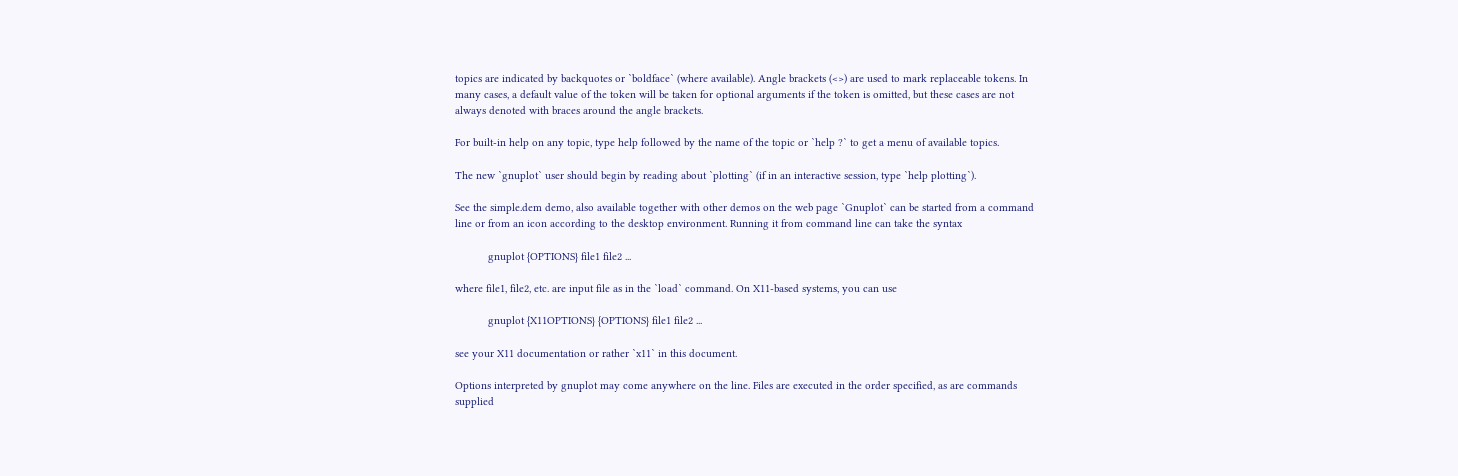topics are indicated by backquotes or `boldface` (where available). Angle brackets (<>) are used to mark replaceable tokens. In many cases, a default value of the token will be taken for optional arguments if the token is omitted, but these cases are not always denoted with braces around the angle brackets.

For built-in help on any topic, type help followed by the name of the topic or `help ?` to get a menu of available topics.

The new `gnuplot` user should begin by reading about `plotting` (if in an interactive session, type `help plotting`).

See the simple.dem demo, also available together with other demos on the web page `Gnuplot` can be started from a command line or from an icon according to the desktop environment. Running it from command line can take the syntax

           gnuplot {OPTIONS} file1 file2 ...

where file1, file2, etc. are input file as in the `load` command. On X11-based systems, you can use

           gnuplot {X11OPTIONS} {OPTIONS} file1 file2 ...

see your X11 documentation or rather `x11` in this document.

Options interpreted by gnuplot may come anywhere on the line. Files are executed in the order specified, as are commands supplied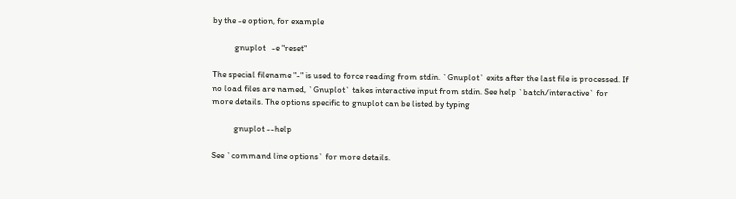by the -e option, for example

           gnuplot   -e "reset"

The special filename "-" is used to force reading from stdin. `Gnuplot` exits after the last file is processed. If no load files are named, `Gnuplot` takes interactive input from stdin. See help `batch/interactive` for more details. The options specific to gnuplot can be listed by typing

           gnuplot --help

See `command line options` for more details.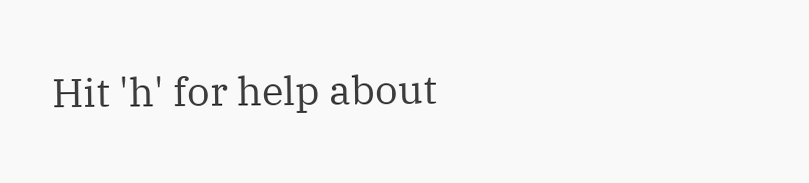Hit 'h' for help about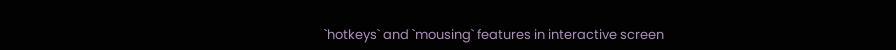`hotkeys` and `mousing` features in interactive screen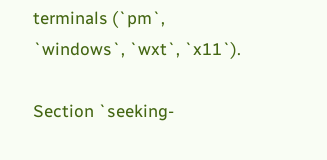terminals (`pm`, `windows`, `wxt`, `x11`).

Section `seeking-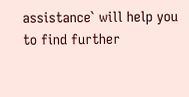assistance` will help you to find further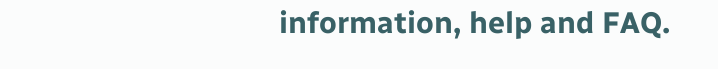information, help and FAQ.